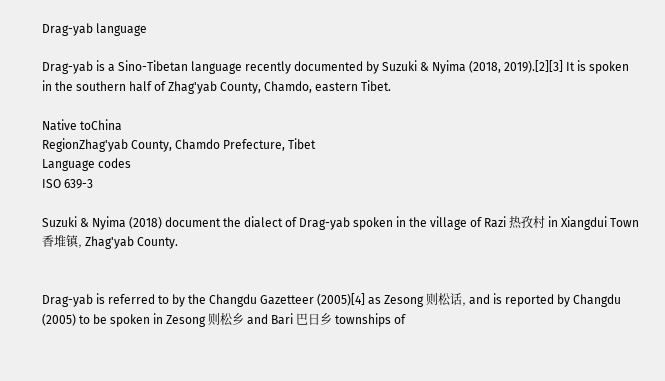Drag-yab language

Drag-yab is a Sino-Tibetan language recently documented by Suzuki & Nyima (2018, 2019).[2][3] It is spoken in the southern half of Zhag'yab County, Chamdo, eastern Tibet.

Native toChina
RegionZhag'yab County, Chamdo Prefecture, Tibet
Language codes
ISO 639-3

Suzuki & Nyima (2018) document the dialect of Drag-yab spoken in the village of Razi 热孜村 in Xiangdui Town 香堆镇, Zhag'yab County.


Drag-yab is referred to by the Changdu Gazetteer (2005)[4] as Zesong 则松话, and is reported by Changdu (2005) to be spoken in Zesong 则松乡 and Bari 巴日乡 townships of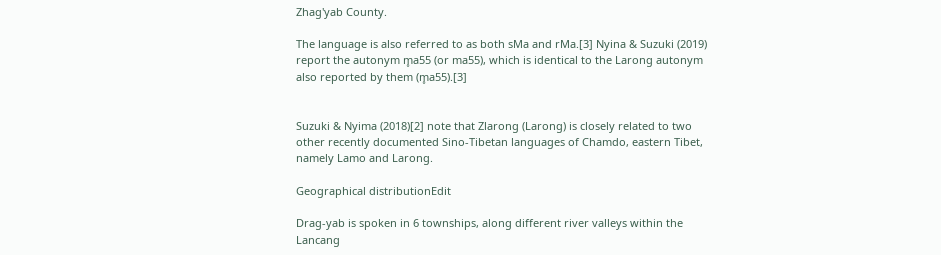Zhag'yab County.

The language is also referred to as both sMa and rMa.[3] Nyina & Suzuki (2019) report the autonym m̥a55 (or ma55), which is identical to the Larong autonym also reported by them (m̥a55).[3]


Suzuki & Nyima (2018)[2] note that Zlarong (Larong) is closely related to two other recently documented Sino-Tibetan languages of Chamdo, eastern Tibet, namely Lamo and Larong.

Geographical distributionEdit

Drag-yab is spoken in 6 townships, along different river valleys within the Lancang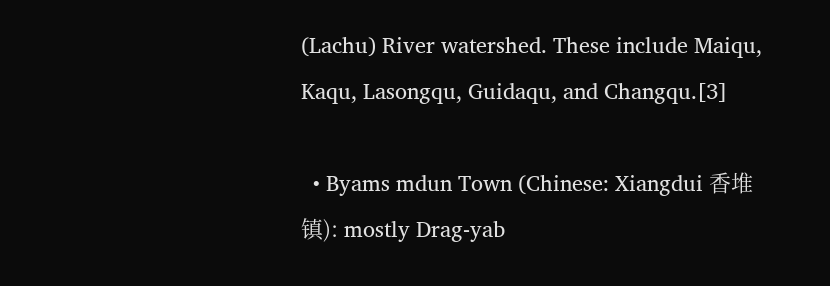(Lachu) River watershed. These include Maiqu, Kaqu, Lasongqu, Guidaqu, and Changqu.[3]

  • Byams mdun Town (Chinese: Xiangdui 香堆镇): mostly Drag-yab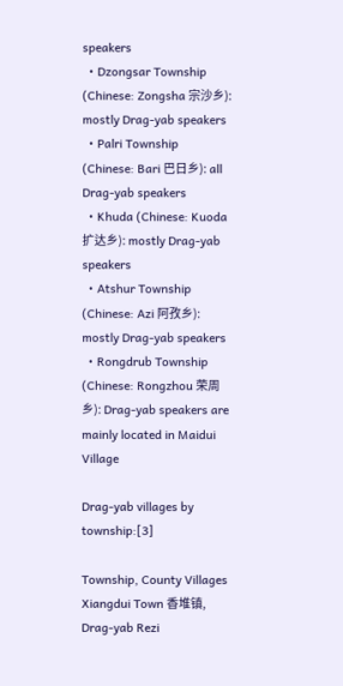speakers
  • Dzongsar Township (Chinese: Zongsha 宗沙乡): mostly Drag-yab speakers
  • Palri Township (Chinese: Bari 巴日乡): all Drag-yab speakers
  • Khuda (Chinese: Kuoda 扩达乡): mostly Drag-yab speakers
  • Atshur Township (Chinese: Azi 阿孜乡): mostly Drag-yab speakers
  • Rongdrub Township (Chinese: Rongzhou 荣周乡): Drag-yab speakers are mainly located in Maidui Village

Drag-yab villages by township:[3]

Township, County Villages
Xiangdui Town 香堆镇, Drag-yab Rezi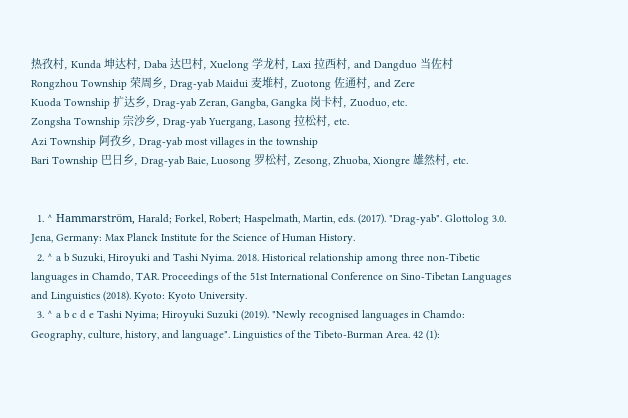热孜村, Kunda 坤达村, Daba 达巴村, Xuelong 学龙村, Laxi 拉西村, and Dangduo 当佐村
Rongzhou Township 荣周乡, Drag-yab Maidui 麦堆村, Zuotong 佐通村, and Zere
Kuoda Township 扩达乡, Drag-yab Zeran, Gangba, Gangka 岗卡村, Zuoduo, etc.
Zongsha Township 宗沙乡, Drag-yab Yuergang, Lasong 拉松村, etc.
Azi Township 阿孜乡, Drag-yab most villages in the township
Bari Township 巴日乡, Drag-yab Baie, Luosong 罗松村, Zesong, Zhuoba, Xiongre 雄然村, etc.


  1. ^ Hammarström, Harald; Forkel, Robert; Haspelmath, Martin, eds. (2017). "Drag-yab". Glottolog 3.0. Jena, Germany: Max Planck Institute for the Science of Human History.
  2. ^ a b Suzuki, Hiroyuki and Tashi Nyima. 2018. Historical relationship among three non-Tibetic languages in Chamdo, TAR. Proceedings of the 51st International Conference on Sino-Tibetan Languages and Linguistics (2018). Kyoto: Kyoto University.
  3. ^ a b c d e Tashi Nyima; Hiroyuki Suzuki (2019). "Newly recognised languages in Chamdo: Geography, culture, history, and language". Linguistics of the Tibeto-Burman Area. 42 (1):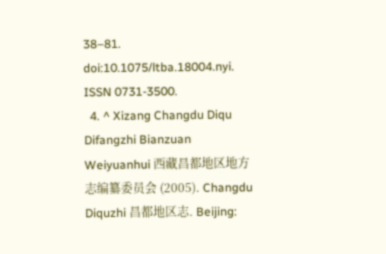38–81. doi:10.1075/ltba.18004.nyi. ISSN 0731-3500.
  4. ^ Xizang Changdu Diqu Difangzhi Bianzuan Weiyuanhui 西藏昌都地区地方志编纂委员会 (2005). Changdu Diquzhi 昌都地区志. Beijing: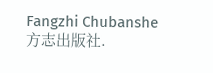Fangzhi Chubanshe 方志出版社.